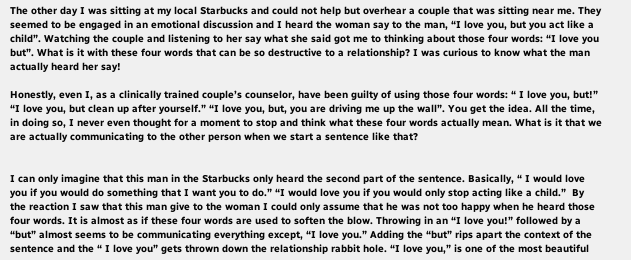The other day I was sitting at my local Starbucks and could not help but overhear a couple that was sitting near me. They seemed to be engaged in an emotional discussion and I heard the woman say to the man, “I love you, but you act like a child”. Watching the couple and listening to her say what she said got me to thinking about those four words: “I love you but”. What is it with these four words that can be so destructive to a relationship? I was curious to know what the man actually heard her say!

Honestly, even I, as a clinically trained couple’s counselor, have been guilty of using those four words: “ I love you, but!” “I love you, but clean up after yourself.” “I love you, but, you are driving me up the wall”. You get the idea. All the time, in doing so, I never even thought for a moment to stop and think what these four words actually mean. What is it that we are actually communicating to the other person when we start a sentence like that?


I can only imagine that this man in the Starbucks only heard the second part of the sentence. Basically, “ I would love you if you would do something that I want you to do.” “I would love you if you would only stop acting like a child.”  By the reaction I saw that this man give to the woman I could only assume that he was not too happy when he heard those four words. It is almost as if these four words are used to soften the blow. Throwing in an “I love you!” followed by a “but” almost seems to be communicating everything except, “I love you.” Adding the “but” rips apart the context of the sentence and the “ I love you” gets thrown down the relationship rabbit hole. “I love you,” is one of the most beautiful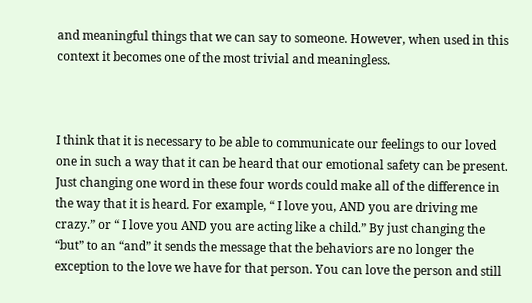and meaningful things that we can say to someone. However, when used in this context it becomes one of the most trivial and meaningless.



I think that it is necessary to be able to communicate our feelings to our loved one in such a way that it can be heard that our emotional safety can be present. Just changing one word in these four words could make all of the difference in the way that it is heard. For example, “ I love you, AND you are driving me crazy.” or “ I love you AND you are acting like a child.” By just changing the “but” to an “and” it sends the message that the behaviors are no longer the exception to the love we have for that person. You can love the person and still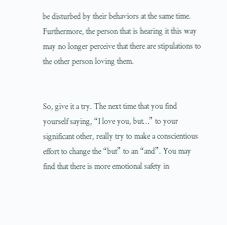be disturbed by their behaviors at the same time. Furthermore, the person that is hearing it this way may no longer perceive that there are stipulations to the other person loving them.


So, give it a try. The next time that you find yourself saying, “I love you, but…” to your significant other, really try to make a conscientious effort to change the “but” to an “and”. You may find that there is more emotional safety in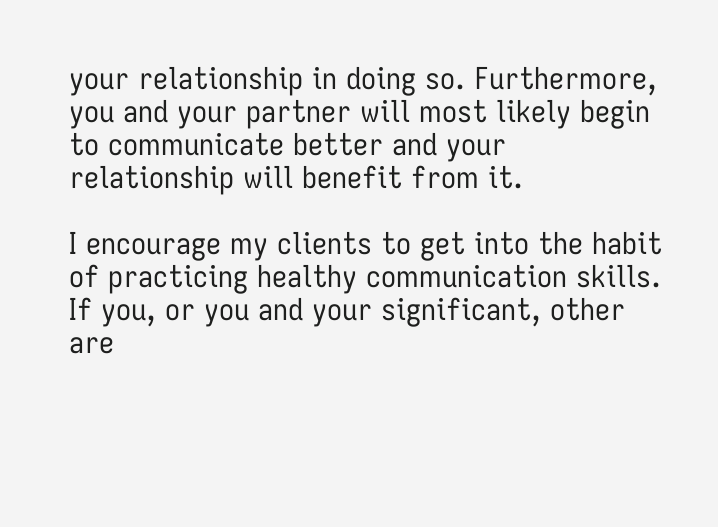your relationship in doing so. Furthermore, you and your partner will most likely begin to communicate better and your relationship will benefit from it.

I encourage my clients to get into the habit of practicing healthy communication skills. If you, or you and your significant, other are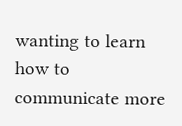wanting to learn how to communicate more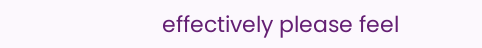effectively please feel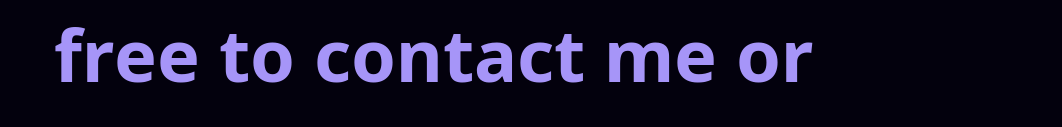free to contact me or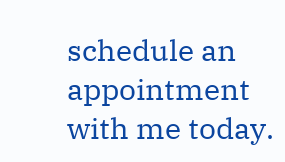schedule an appointment with me today.